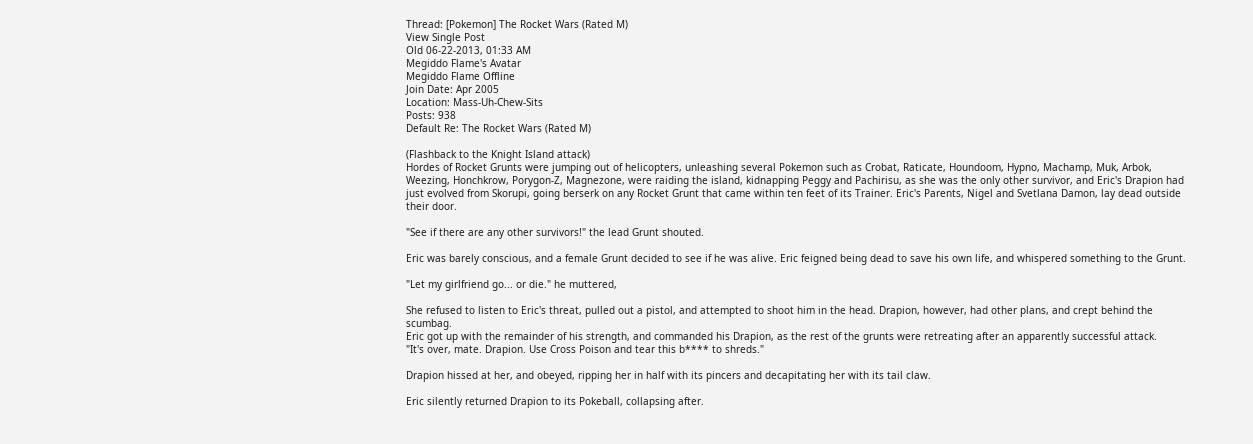Thread: [Pokemon] The Rocket Wars (Rated M)
View Single Post
Old 06-22-2013, 01:33 AM
Megiddo Flame's Avatar
Megiddo Flame Offline
Join Date: Apr 2005
Location: Mass-Uh-Chew-Sits
Posts: 938
Default Re: The Rocket Wars (Rated M)

(Flashback to the Knight Island attack)
Hordes of Rocket Grunts were jumping out of helicopters, unleashing several Pokemon such as Crobat, Raticate, Houndoom, Hypno, Machamp, Muk, Arbok, Weezing, Honchkrow, Porygon-Z, Magnezone, were raiding the island, kidnapping Peggy and Pachirisu, as she was the only other survivor, and Eric's Drapion had just evolved from Skorupi, going berserk on any Rocket Grunt that came within ten feet of its Trainer. Eric's Parents, Nigel and Svetlana Damon, lay dead outside their door.

"See if there are any other survivors!" the lead Grunt shouted.

Eric was barely conscious, and a female Grunt decided to see if he was alive. Eric feigned being dead to save his own life, and whispered something to the Grunt.

"Let my girlfriend go... or die." he muttered,

She refused to listen to Eric's threat, pulled out a pistol, and attempted to shoot him in the head. Drapion, however, had other plans, and crept behind the scumbag.
Eric got up with the remainder of his strength, and commanded his Drapion, as the rest of the grunts were retreating after an apparently successful attack.
"It's over, mate. Drapion. Use Cross Poison and tear this b**** to shreds."

Drapion hissed at her, and obeyed, ripping her in half with its pincers and decapitating her with its tail claw.

Eric silently returned Drapion to its Pokeball, collapsing after.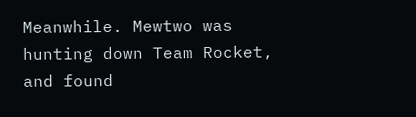Meanwhile. Mewtwo was hunting down Team Rocket, and found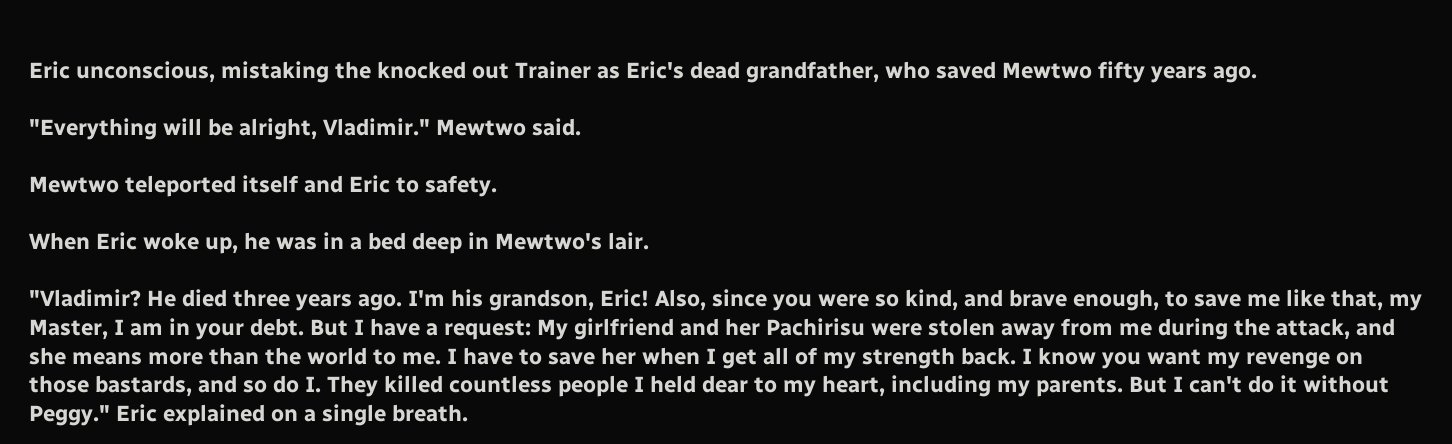Eric unconscious, mistaking the knocked out Trainer as Eric's dead grandfather, who saved Mewtwo fifty years ago.

"Everything will be alright, Vladimir." Mewtwo said.

Mewtwo teleported itself and Eric to safety.

When Eric woke up, he was in a bed deep in Mewtwo's lair.

"Vladimir? He died three years ago. I'm his grandson, Eric! Also, since you were so kind, and brave enough, to save me like that, my Master, I am in your debt. But I have a request: My girlfriend and her Pachirisu were stolen away from me during the attack, and she means more than the world to me. I have to save her when I get all of my strength back. I know you want my revenge on those bastards, and so do I. They killed countless people I held dear to my heart, including my parents. But I can't do it without Peggy." Eric explained on a single breath.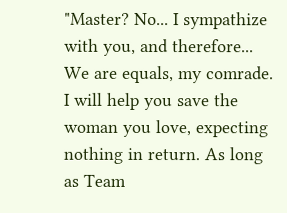"Master? No... I sympathize with you, and therefore... We are equals, my comrade. I will help you save the woman you love, expecting nothing in return. As long as Team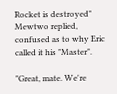Rocket is destroyed" Mewtwo replied, confused as to why Eric called it his "Master".

"Great, mate. We're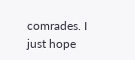comrades. I just hope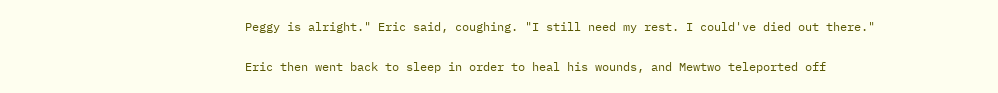Peggy is alright." Eric said, coughing. "I still need my rest. I could've died out there."

Eric then went back to sleep in order to heal his wounds, and Mewtwo teleported off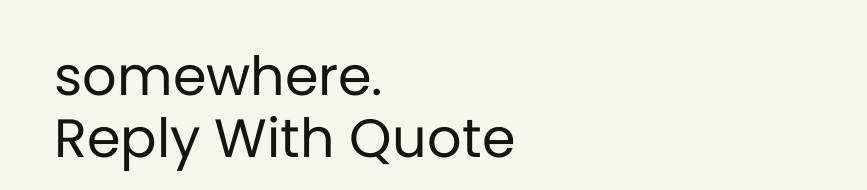somewhere.
Reply With Quote